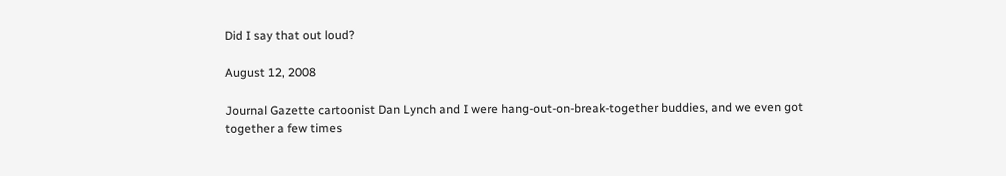Did I say that out loud?

August 12, 2008

Journal Gazette cartoonist Dan Lynch and I were hang-out-on-break-together buddies, and we even got together a few times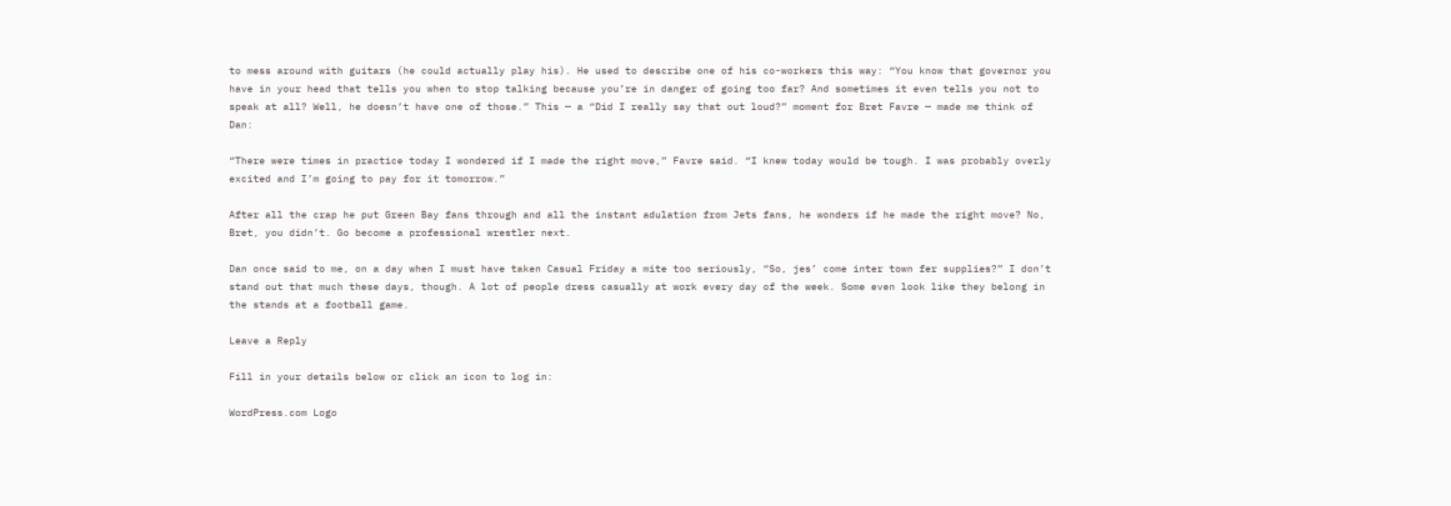to mess around with guitars (he could actually play his). He used to describe one of his co-workers this way: “You know that governor you have in your head that tells you when to stop talking because you’re in danger of going too far? And sometimes it even tells you not to speak at all? Well, he doesn’t have one of those.” This — a “Did I really say that out loud?” moment for Bret Favre — made me think of Dan:

“There were times in practice today I wondered if I made the right move,” Favre said. “I knew today would be tough. I was probably overly excited and I’m going to pay for it tomorrow.”

After all the crap he put Green Bay fans through and all the instant adulation from Jets fans, he wonders if he made the right move? No, Bret, you didn’t. Go become a professional wrestler next.

Dan once said to me, on a day when I must have taken Casual Friday a mite too seriously, “So, jes’ come inter town fer supplies?” I don’t stand out that much these days, though. A lot of people dress casually at work every day of the week. Some even look like they belong in the stands at a football game.

Leave a Reply

Fill in your details below or click an icon to log in:

WordPress.com Logo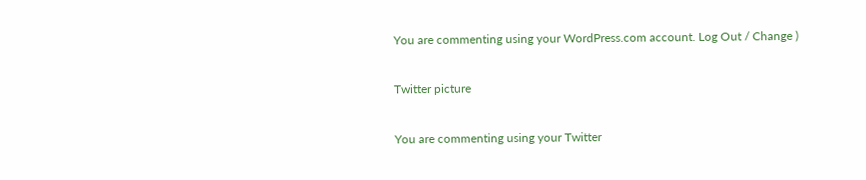You are commenting using your WordPress.com account. Log Out / Change )

Twitter picture

You are commenting using your Twitter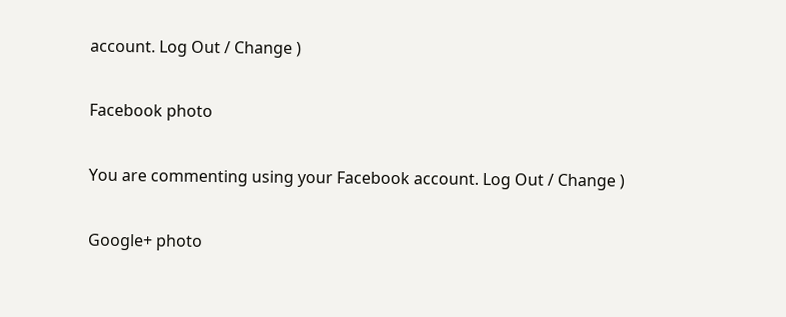account. Log Out / Change )

Facebook photo

You are commenting using your Facebook account. Log Out / Change )

Google+ photo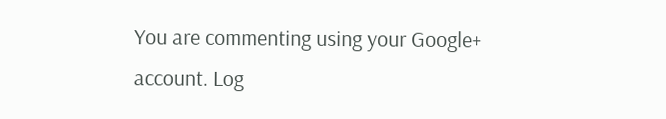You are commenting using your Google+ account. Log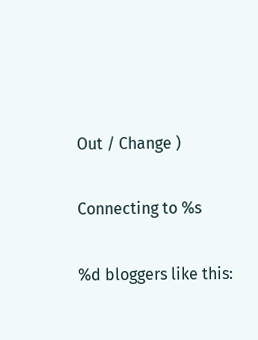Out / Change )

Connecting to %s

%d bloggers like this: